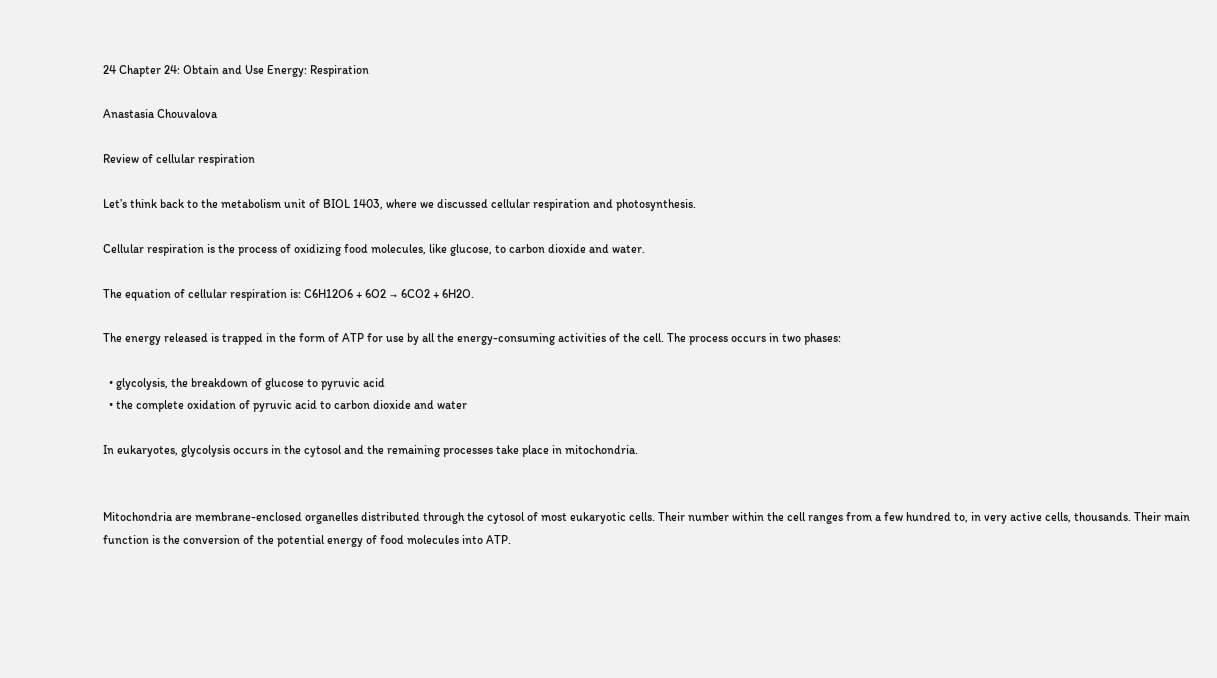24 Chapter 24: Obtain and Use Energy: Respiration

Anastasia Chouvalova

Review of cellular respiration

Let’s think back to the metabolism unit of BIOL 1403, where we discussed cellular respiration and photosynthesis.

Cellular respiration is the process of oxidizing food molecules, like glucose, to carbon dioxide and water.

The equation of cellular respiration is: C6H12O6 + 6O2 → 6CO2 + 6H2O.

The energy released is trapped in the form of ATP for use by all the energy-consuming activities of the cell. The process occurs in two phases:

  • glycolysis, the breakdown of glucose to pyruvic acid
  • the complete oxidation of pyruvic acid to carbon dioxide and water

In eukaryotes, glycolysis occurs in the cytosol and the remaining processes take place in mitochondria.


Mitochondria are membrane-enclosed organelles distributed through the cytosol of most eukaryotic cells. Their number within the cell ranges from a few hundred to, in very active cells, thousands. Their main function is the conversion of the potential energy of food molecules into ATP.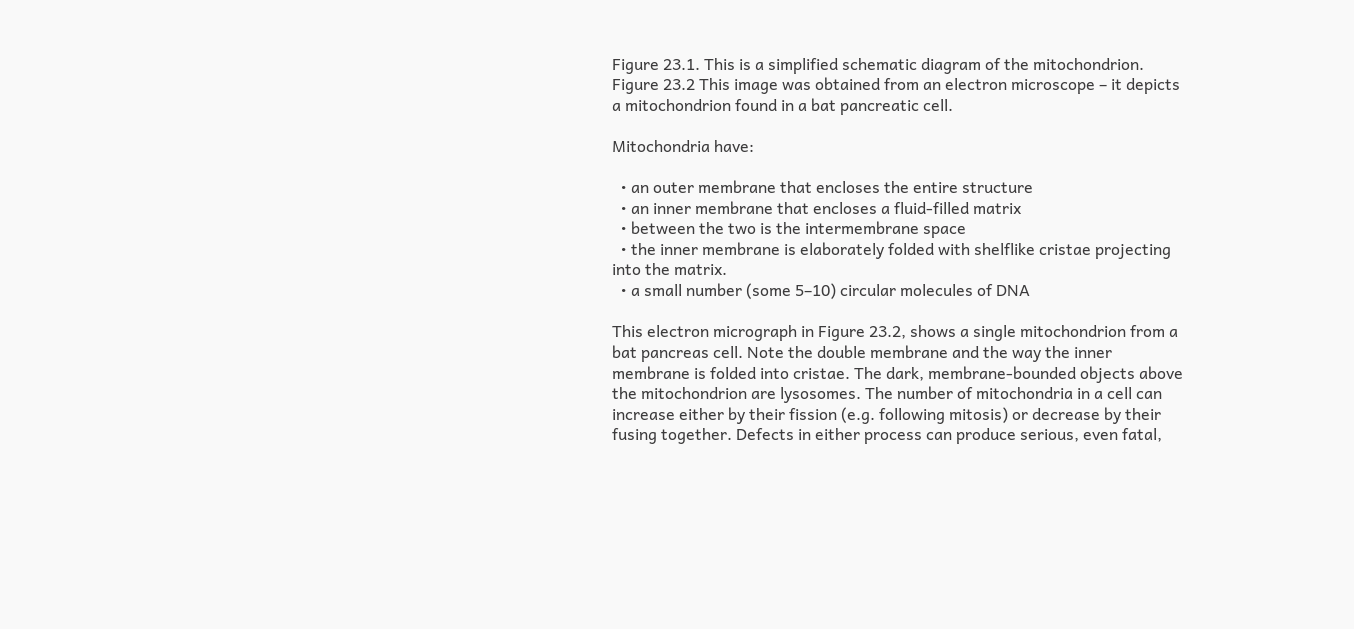Figure 23.1. This is a simplified schematic diagram of the mitochondrion.
Figure 23.2 This image was obtained from an electron microscope – it depicts a mitochondrion found in a bat pancreatic cell.

Mitochondria have:

  • an outer membrane that encloses the entire structure
  • an inner membrane that encloses a fluid-filled matrix
  • between the two is the intermembrane space
  • the inner membrane is elaborately folded with shelflike cristae projecting into the matrix.
  • a small number (some 5–10) circular molecules of DNA

This electron micrograph in Figure 23.2, shows a single mitochondrion from a bat pancreas cell. Note the double membrane and the way the inner membrane is folded into cristae. The dark, membrane-bounded objects above the mitochondrion are lysosomes. The number of mitochondria in a cell can increase either by their fission (e.g. following mitosis) or decrease by their fusing together. Defects in either process can produce serious, even fatal,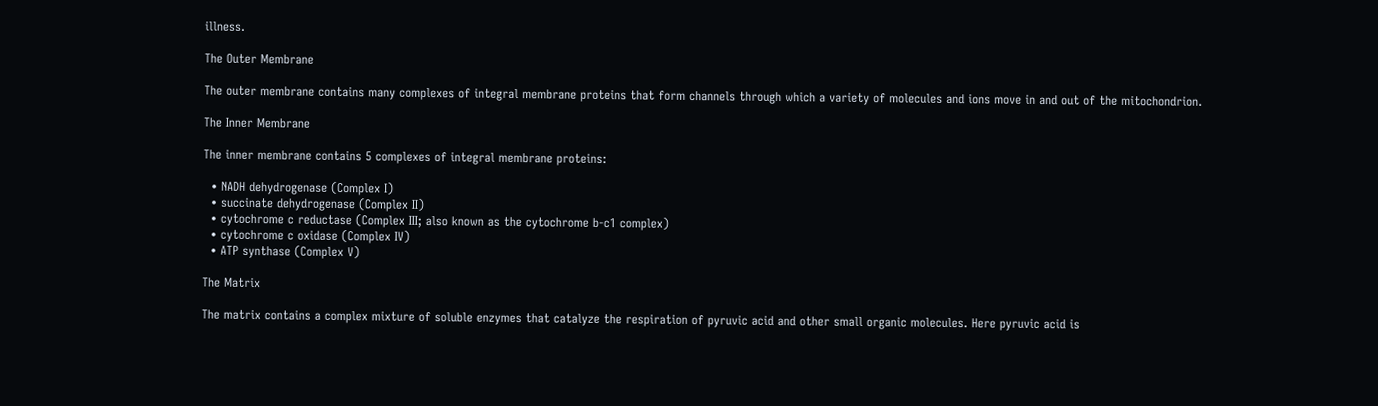illness.

The Outer Membrane

The outer membrane contains many complexes of integral membrane proteins that form channels through which a variety of molecules and ions move in and out of the mitochondrion.

The Inner Membrane

The inner membrane contains 5 complexes of integral membrane proteins:

  • NADH dehydrogenase (Complex I)
  • succinate dehydrogenase (Complex II)
  • cytochrome c reductase (Complex III; also known as the cytochrome b-c1 complex)
  • cytochrome c oxidase (Complex IV)
  • ATP synthase (Complex V)

The Matrix

The matrix contains a complex mixture of soluble enzymes that catalyze the respiration of pyruvic acid and other small organic molecules. Here pyruvic acid is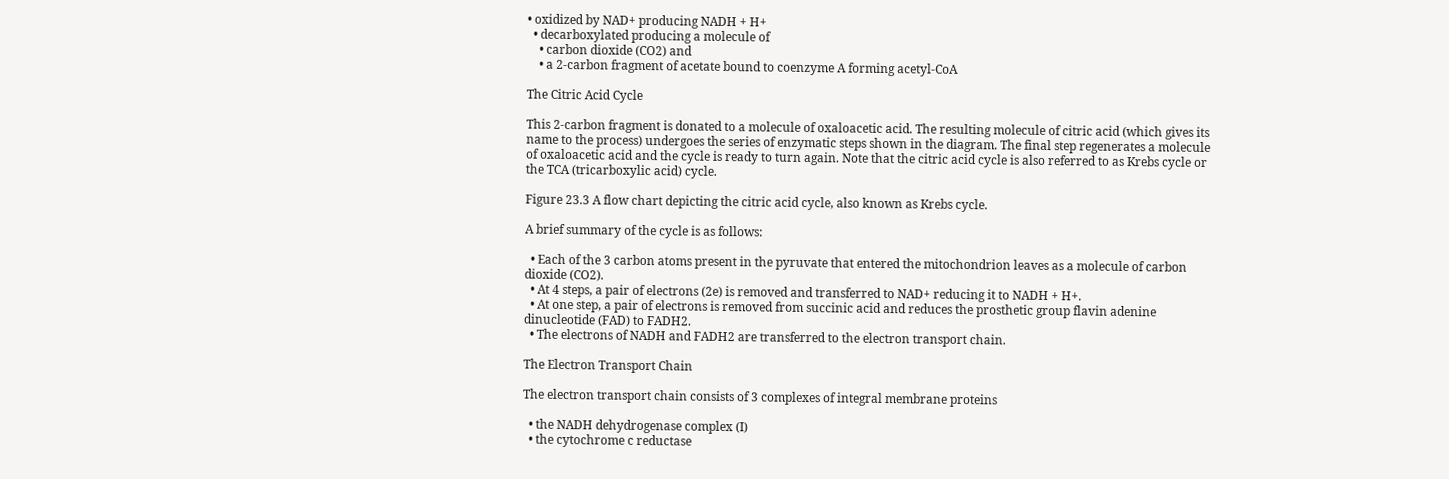• oxidized by NAD+ producing NADH + H+
  • decarboxylated producing a molecule of
    • carbon dioxide (CO2) and
    • a 2-carbon fragment of acetate bound to coenzyme A forming acetyl-CoA

The Citric Acid Cycle

This 2-carbon fragment is donated to a molecule of oxaloacetic acid. The resulting molecule of citric acid (which gives its name to the process) undergoes the series of enzymatic steps shown in the diagram. The final step regenerates a molecule of oxaloacetic acid and the cycle is ready to turn again. Note that the citric acid cycle is also referred to as Krebs cycle or the TCA (tricarboxylic acid) cycle.

Figure 23.3 A flow chart depicting the citric acid cycle, also known as Krebs cycle.

A brief summary of the cycle is as follows:

  • Each of the 3 carbon atoms present in the pyruvate that entered the mitochondrion leaves as a molecule of carbon dioxide (CO2).
  • At 4 steps, a pair of electrons (2e) is removed and transferred to NAD+ reducing it to NADH + H+.
  • At one step, a pair of electrons is removed from succinic acid and reduces the prosthetic group flavin adenine dinucleotide (FAD) to FADH2.
  • The electrons of NADH and FADH2 are transferred to the electron transport chain.

The Electron Transport Chain

The electron transport chain consists of 3 complexes of integral membrane proteins

  • the NADH dehydrogenase complex (I)
  • the cytochrome c reductase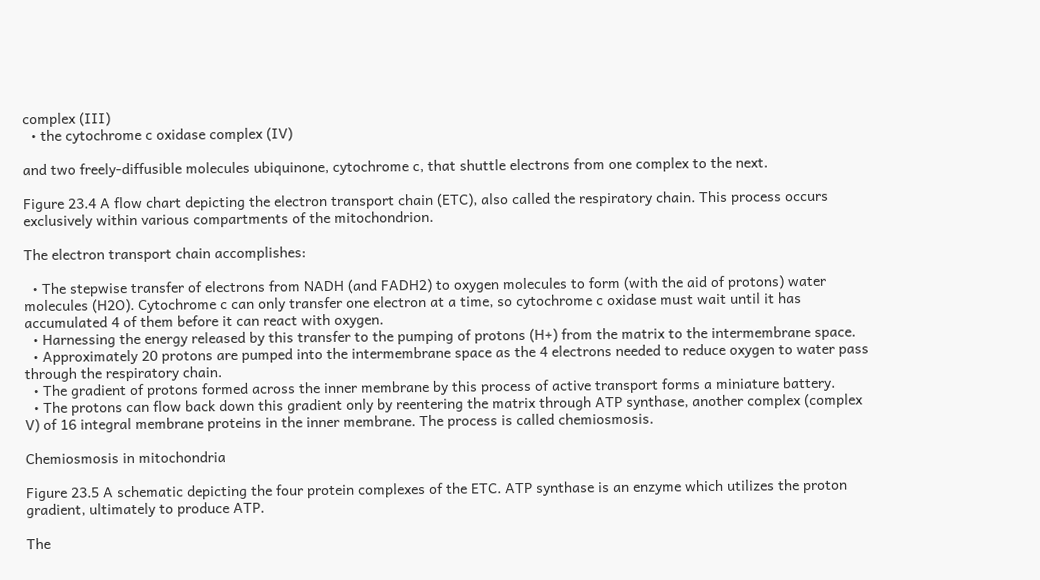complex (III)
  • the cytochrome c oxidase complex (IV)

and two freely-diffusible molecules ubiquinone, cytochrome c, that shuttle electrons from one complex to the next.

Figure 23.4 A flow chart depicting the electron transport chain (ETC), also called the respiratory chain. This process occurs exclusively within various compartments of the mitochondrion.

The electron transport chain accomplishes:

  • The stepwise transfer of electrons from NADH (and FADH2) to oxygen molecules to form (with the aid of protons) water molecules (H2O). Cytochrome c can only transfer one electron at a time, so cytochrome c oxidase must wait until it has accumulated 4 of them before it can react with oxygen.
  • Harnessing the energy released by this transfer to the pumping of protons (H+) from the matrix to the intermembrane space.
  • Approximately 20 protons are pumped into the intermembrane space as the 4 electrons needed to reduce oxygen to water pass through the respiratory chain.
  • The gradient of protons formed across the inner membrane by this process of active transport forms a miniature battery.
  • The protons can flow back down this gradient only by reentering the matrix through ATP synthase, another complex (complex V) of 16 integral membrane proteins in the inner membrane. The process is called chemiosmosis.

Chemiosmosis in mitochondria

Figure 23.5 A schematic depicting the four protein complexes of the ETC. ATP synthase is an enzyme which utilizes the proton gradient, ultimately to produce ATP.

The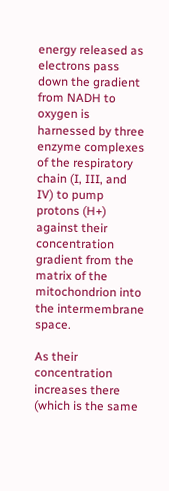energy released as electrons pass down the gradient from NADH to oxygen is harnessed by three enzyme complexes of the respiratory chain (I, III, and IV) to pump protons (H+) against their concentration gradient from the matrix of the mitochondrion into the intermembrane space.

As their concentration increases there (which is the same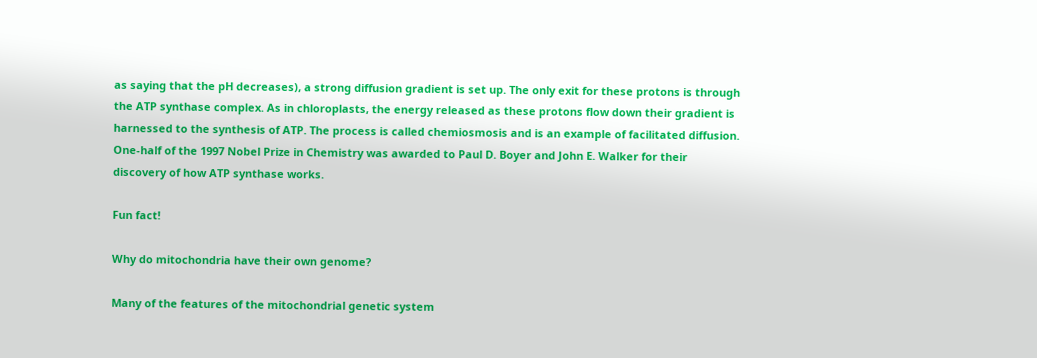as saying that the pH decreases), a strong diffusion gradient is set up. The only exit for these protons is through the ATP synthase complex. As in chloroplasts, the energy released as these protons flow down their gradient is harnessed to the synthesis of ATP. The process is called chemiosmosis and is an example of facilitated diffusion. One-half of the 1997 Nobel Prize in Chemistry was awarded to Paul D. Boyer and John E. Walker for their discovery of how ATP synthase works.

Fun fact!

Why do mitochondria have their own genome?

Many of the features of the mitochondrial genetic system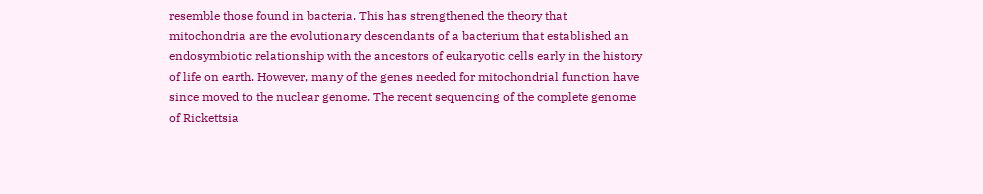resemble those found in bacteria. This has strengthened the theory that mitochondria are the evolutionary descendants of a bacterium that established an endosymbiotic relationship with the ancestors of eukaryotic cells early in the history of life on earth. However, many of the genes needed for mitochondrial function have since moved to the nuclear genome. The recent sequencing of the complete genome of Rickettsia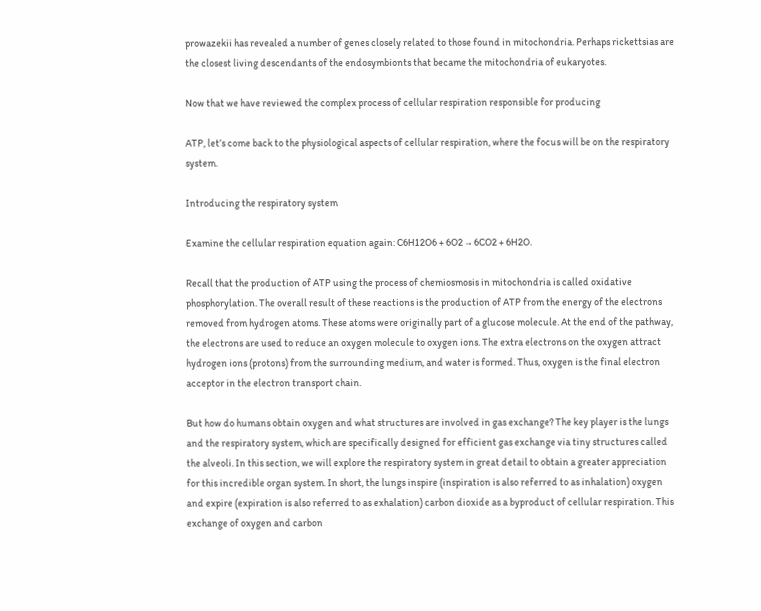prowazekii has revealed a number of genes closely related to those found in mitochondria. Perhaps rickettsias are the closest living descendants of the endosymbionts that became the mitochondria of eukaryotes.

Now that we have reviewed the complex process of cellular respiration responsible for producing

ATP, let’s come back to the physiological aspects of cellular respiration, where the focus will be on the respiratory system.

Introducing the respiratory system

Examine the cellular respiration equation again: C6H12O6 + 6O2 → 6CO2 + 6H2O.

Recall that the production of ATP using the process of chemiosmosis in mitochondria is called oxidative phosphorylation. The overall result of these reactions is the production of ATP from the energy of the electrons removed from hydrogen atoms. These atoms were originally part of a glucose molecule. At the end of the pathway, the electrons are used to reduce an oxygen molecule to oxygen ions. The extra electrons on the oxygen attract hydrogen ions (protons) from the surrounding medium, and water is formed. Thus, oxygen is the final electron acceptor in the electron transport chain.

But how do humans obtain oxygen and what structures are involved in gas exchange? The key player is the lungs and the respiratory system, which are specifically designed for efficient gas exchange via tiny structures called the alveoli. In this section, we will explore the respiratory system in great detail to obtain a greater appreciation for this incredible organ system. In short, the lungs inspire (inspiration is also referred to as inhalation) oxygen and expire (expiration is also referred to as exhalation) carbon dioxide as a byproduct of cellular respiration. This exchange of oxygen and carbon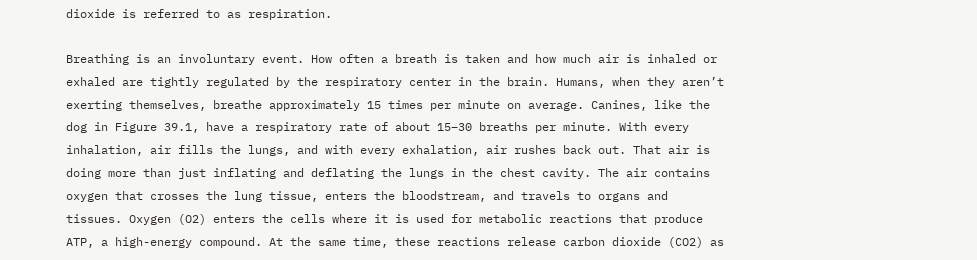dioxide is referred to as respiration.

Breathing is an involuntary event. How often a breath is taken and how much air is inhaled or exhaled are tightly regulated by the respiratory center in the brain. Humans, when they aren’t exerting themselves, breathe approximately 15 times per minute on average. Canines, like the dog in Figure 39.1, have a respiratory rate of about 15–30 breaths per minute. With every inhalation, air fills the lungs, and with every exhalation, air rushes back out. That air is doing more than just inflating and deflating the lungs in the chest cavity. The air contains oxygen that crosses the lung tissue, enters the bloodstream, and travels to organs and tissues. Oxygen (O2) enters the cells where it is used for metabolic reactions that produce ATP, a high-energy compound. At the same time, these reactions release carbon dioxide (CO2) as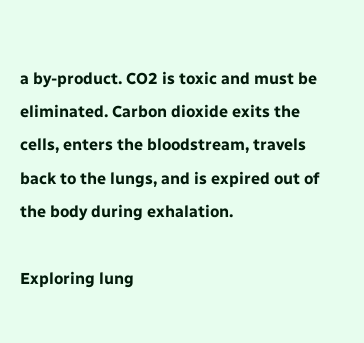a by-product. CO2 is toxic and must be eliminated. Carbon dioxide exits the cells, enters the bloodstream, travels back to the lungs, and is expired out of the body during exhalation.

Exploring lung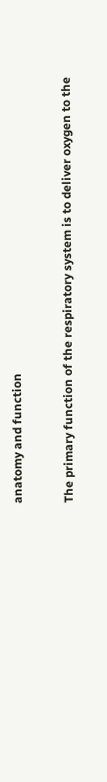anatomy and function

The primary function of the respiratory system is to deliver oxygen to the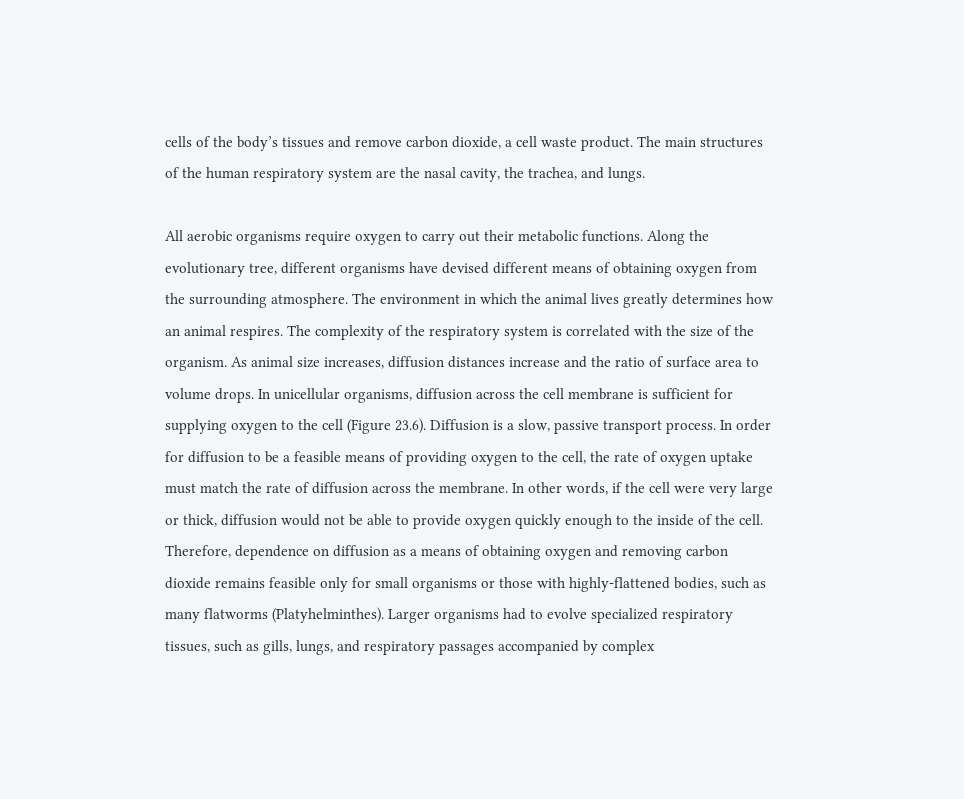cells of the body’s tissues and remove carbon dioxide, a cell waste product. The main structures of the human respiratory system are the nasal cavity, the trachea, and lungs.

All aerobic organisms require oxygen to carry out their metabolic functions. Along the evolutionary tree, different organisms have devised different means of obtaining oxygen from the surrounding atmosphere. The environment in which the animal lives greatly determines how an animal respires. The complexity of the respiratory system is correlated with the size of the organism. As animal size increases, diffusion distances increase and the ratio of surface area to volume drops. In unicellular organisms, diffusion across the cell membrane is sufficient for supplying oxygen to the cell (Figure 23.6). Diffusion is a slow, passive transport process. In order for diffusion to be a feasible means of providing oxygen to the cell, the rate of oxygen uptake must match the rate of diffusion across the membrane. In other words, if the cell were very large or thick, diffusion would not be able to provide oxygen quickly enough to the inside of the cell. Therefore, dependence on diffusion as a means of obtaining oxygen and removing carbon dioxide remains feasible only for small organisms or those with highly-flattened bodies, such as many flatworms (Platyhelminthes). Larger organisms had to evolve specialized respiratory tissues, such as gills, lungs, and respiratory passages accompanied by complex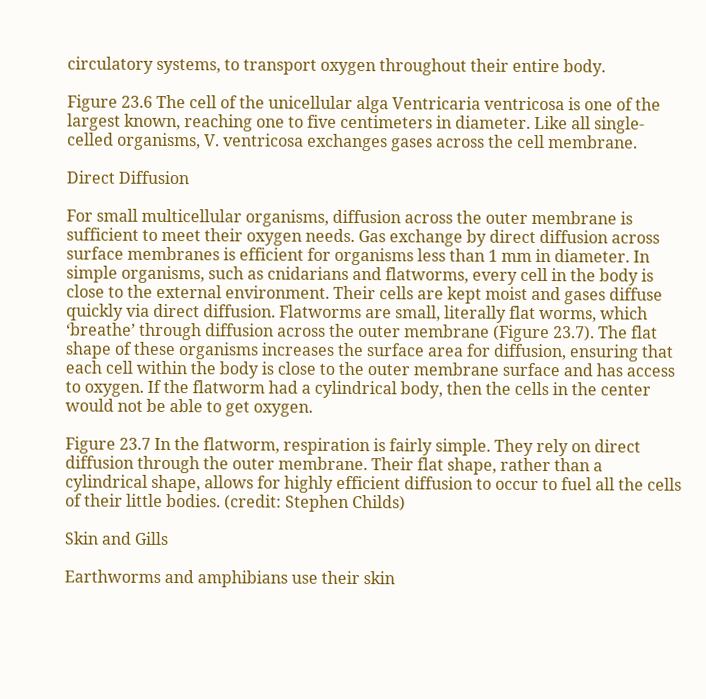circulatory systems, to transport oxygen throughout their entire body.

Figure 23.6 The cell of the unicellular alga Ventricaria ventricosa is one of the largest known, reaching one to five centimeters in diameter. Like all single-celled organisms, V. ventricosa exchanges gases across the cell membrane.

Direct Diffusion

For small multicellular organisms, diffusion across the outer membrane is sufficient to meet their oxygen needs. Gas exchange by direct diffusion across surface membranes is efficient for organisms less than 1 mm in diameter. In simple organisms, such as cnidarians and flatworms, every cell in the body is close to the external environment. Their cells are kept moist and gases diffuse quickly via direct diffusion. Flatworms are small, literally flat worms, which ‘breathe’ through diffusion across the outer membrane (Figure 23.7). The flat shape of these organisms increases the surface area for diffusion, ensuring that each cell within the body is close to the outer membrane surface and has access to oxygen. If the flatworm had a cylindrical body, then the cells in the center would not be able to get oxygen.

Figure 23.7 In the flatworm, respiration is fairly simple. They rely on direct diffusion through the outer membrane. Their flat shape, rather than a cylindrical shape, allows for highly efficient diffusion to occur to fuel all the cells of their little bodies. (credit: Stephen Childs)

Skin and Gills

Earthworms and amphibians use their skin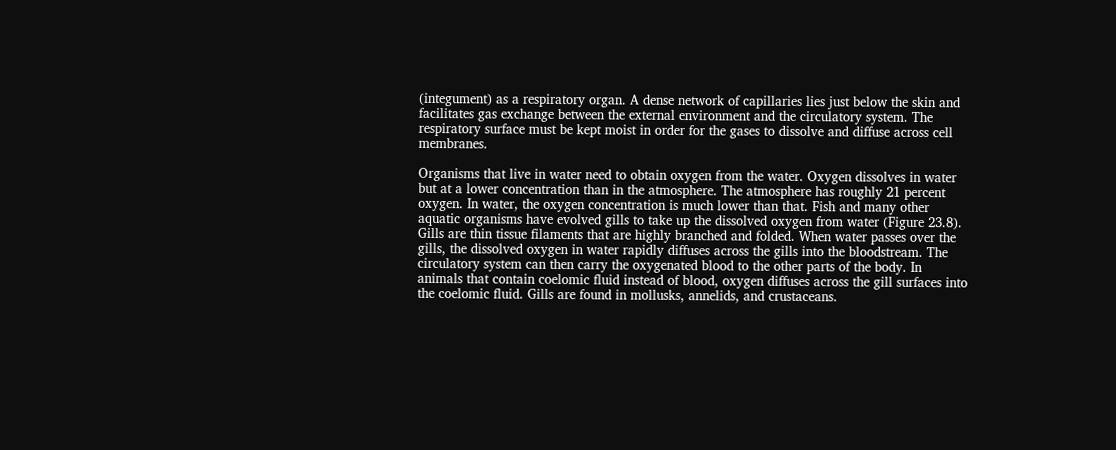(integument) as a respiratory organ. A dense network of capillaries lies just below the skin and facilitates gas exchange between the external environment and the circulatory system. The respiratory surface must be kept moist in order for the gases to dissolve and diffuse across cell membranes.

Organisms that live in water need to obtain oxygen from the water. Oxygen dissolves in water but at a lower concentration than in the atmosphere. The atmosphere has roughly 21 percent oxygen. In water, the oxygen concentration is much lower than that. Fish and many other aquatic organisms have evolved gills to take up the dissolved oxygen from water (Figure 23.8). Gills are thin tissue filaments that are highly branched and folded. When water passes over the gills, the dissolved oxygen in water rapidly diffuses across the gills into the bloodstream. The circulatory system can then carry the oxygenated blood to the other parts of the body. In animals that contain coelomic fluid instead of blood, oxygen diffuses across the gill surfaces into the coelomic fluid. Gills are found in mollusks, annelids, and crustaceans.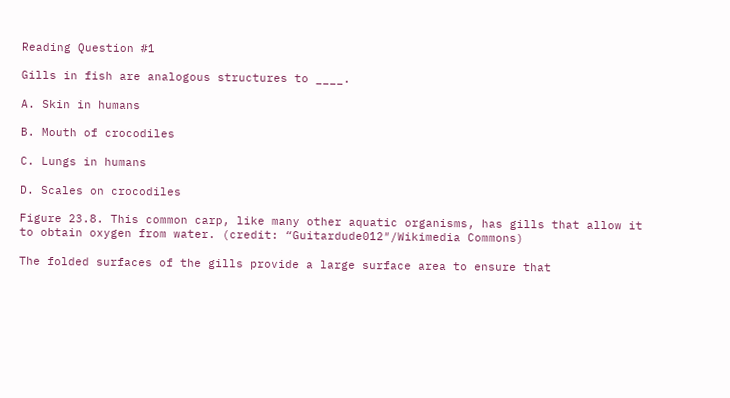Reading Question #1

Gills in fish are analogous structures to ____.

A. Skin in humans

B. Mouth of crocodiles

C. Lungs in humans

D. Scales on crocodiles

Figure 23.8. This common carp, like many other aquatic organisms, has gills that allow it to obtain oxygen from water. (credit: “Guitardude012″/Wikimedia Commons)

The folded surfaces of the gills provide a large surface area to ensure that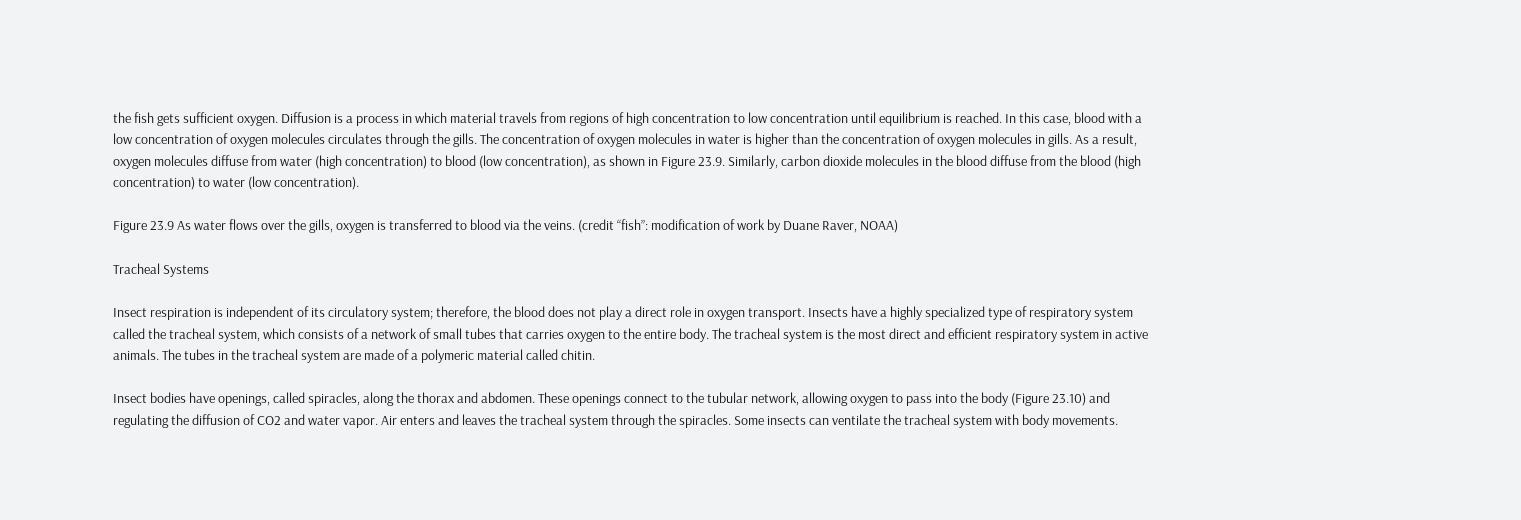the fish gets sufficient oxygen. Diffusion is a process in which material travels from regions of high concentration to low concentration until equilibrium is reached. In this case, blood with a low concentration of oxygen molecules circulates through the gills. The concentration of oxygen molecules in water is higher than the concentration of oxygen molecules in gills. As a result, oxygen molecules diffuse from water (high concentration) to blood (low concentration), as shown in Figure 23.9. Similarly, carbon dioxide molecules in the blood diffuse from the blood (high concentration) to water (low concentration).

Figure 23.9 As water flows over the gills, oxygen is transferred to blood via the veins. (credit “fish”: modification of work by Duane Raver, NOAA)

Tracheal Systems

Insect respiration is independent of its circulatory system; therefore, the blood does not play a direct role in oxygen transport. Insects have a highly specialized type of respiratory system called the tracheal system, which consists of a network of small tubes that carries oxygen to the entire body. The tracheal system is the most direct and efficient respiratory system in active animals. The tubes in the tracheal system are made of a polymeric material called chitin.

Insect bodies have openings, called spiracles, along the thorax and abdomen. These openings connect to the tubular network, allowing oxygen to pass into the body (Figure 23.10) and regulating the diffusion of CO2 and water vapor. Air enters and leaves the tracheal system through the spiracles. Some insects can ventilate the tracheal system with body movements.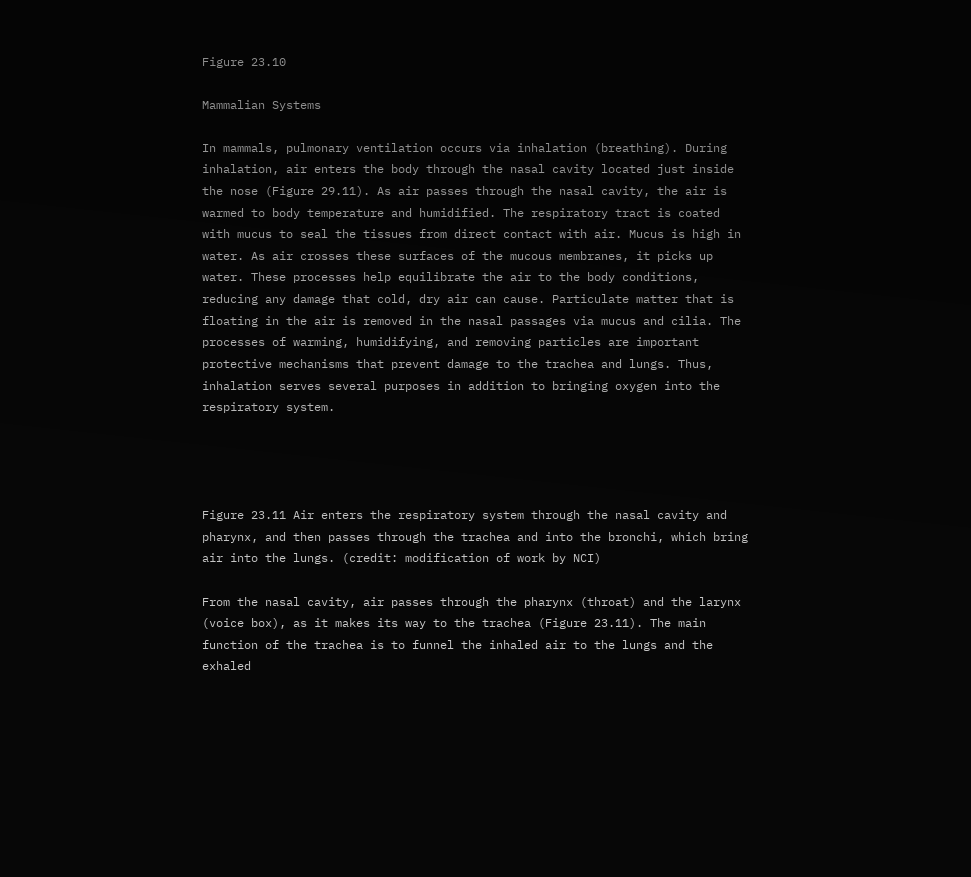Figure 23.10

Mammalian Systems

In mammals, pulmonary ventilation occurs via inhalation (breathing). During inhalation, air enters the body through the nasal cavity located just inside the nose (Figure 29.11). As air passes through the nasal cavity, the air is warmed to body temperature and humidified. The respiratory tract is coated with mucus to seal the tissues from direct contact with air. Mucus is high in water. As air crosses these surfaces of the mucous membranes, it picks up water. These processes help equilibrate the air to the body conditions, reducing any damage that cold, dry air can cause. Particulate matter that is floating in the air is removed in the nasal passages via mucus and cilia. The processes of warming, humidifying, and removing particles are important protective mechanisms that prevent damage to the trachea and lungs. Thus, inhalation serves several purposes in addition to bringing oxygen into the respiratory system.




Figure 23.11 Air enters the respiratory system through the nasal cavity and pharynx, and then passes through the trachea and into the bronchi, which bring air into the lungs. (credit: modification of work by NCI)

From the nasal cavity, air passes through the pharynx (throat) and the larynx (voice box), as it makes its way to the trachea (Figure 23.11). The main function of the trachea is to funnel the inhaled air to the lungs and the exhaled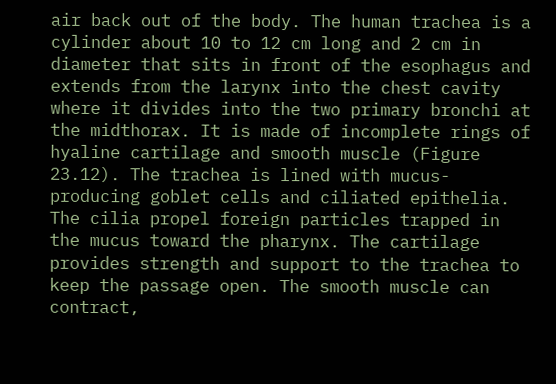air back out of the body. The human trachea is a cylinder about 10 to 12 cm long and 2 cm in diameter that sits in front of the esophagus and extends from the larynx into the chest cavity where it divides into the two primary bronchi at the midthorax. It is made of incomplete rings of hyaline cartilage and smooth muscle (Figure 23.12). The trachea is lined with mucus-producing goblet cells and ciliated epithelia. The cilia propel foreign particles trapped in the mucus toward the pharynx. The cartilage provides strength and support to the trachea to keep the passage open. The smooth muscle can contract,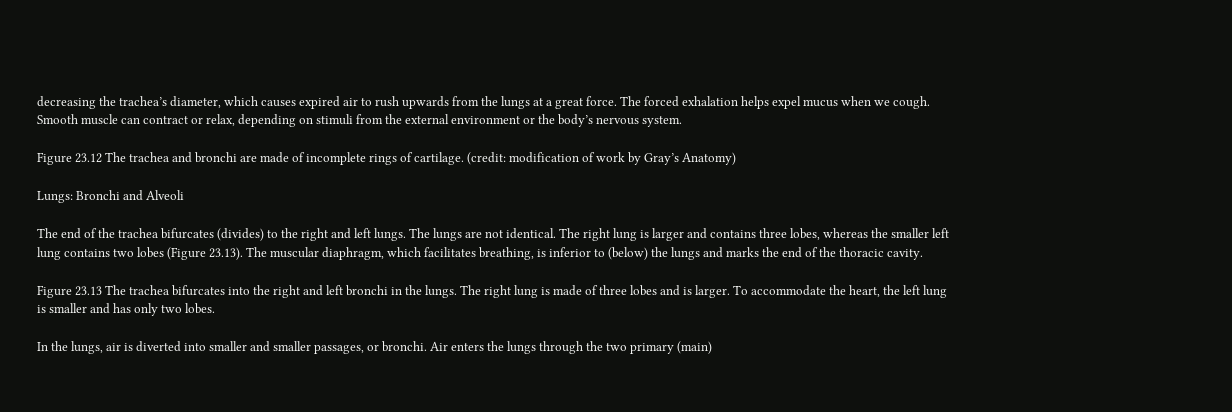decreasing the trachea’s diameter, which causes expired air to rush upwards from the lungs at a great force. The forced exhalation helps expel mucus when we cough. Smooth muscle can contract or relax, depending on stimuli from the external environment or the body’s nervous system.

Figure 23.12 The trachea and bronchi are made of incomplete rings of cartilage. (credit: modification of work by Gray’s Anatomy)

Lungs: Bronchi and Alveoli

The end of the trachea bifurcates (divides) to the right and left lungs. The lungs are not identical. The right lung is larger and contains three lobes, whereas the smaller left lung contains two lobes (Figure 23.13). The muscular diaphragm, which facilitates breathing, is inferior to (below) the lungs and marks the end of the thoracic cavity.

Figure 23.13 The trachea bifurcates into the right and left bronchi in the lungs. The right lung is made of three lobes and is larger. To accommodate the heart, the left lung is smaller and has only two lobes.

In the lungs, air is diverted into smaller and smaller passages, or bronchi. Air enters the lungs through the two primary (main)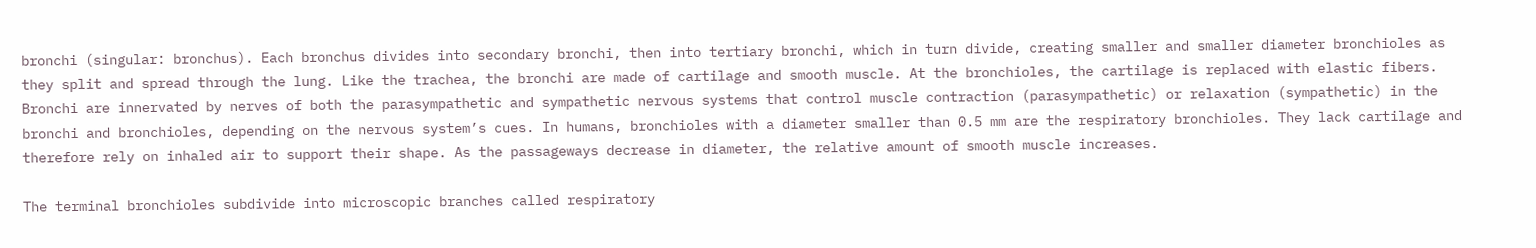bronchi (singular: bronchus). Each bronchus divides into secondary bronchi, then into tertiary bronchi, which in turn divide, creating smaller and smaller diameter bronchioles as they split and spread through the lung. Like the trachea, the bronchi are made of cartilage and smooth muscle. At the bronchioles, the cartilage is replaced with elastic fibers. Bronchi are innervated by nerves of both the parasympathetic and sympathetic nervous systems that control muscle contraction (parasympathetic) or relaxation (sympathetic) in the bronchi and bronchioles, depending on the nervous system’s cues. In humans, bronchioles with a diameter smaller than 0.5 mm are the respiratory bronchioles. They lack cartilage and therefore rely on inhaled air to support their shape. As the passageways decrease in diameter, the relative amount of smooth muscle increases.

The terminal bronchioles subdivide into microscopic branches called respiratory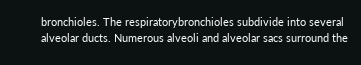bronchioles. The respiratorybronchioles subdivide into several alveolar ducts. Numerous alveoli and alveolar sacs surround the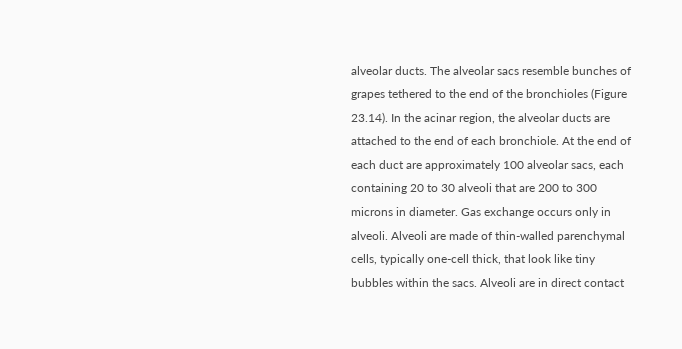alveolar ducts. The alveolar sacs resemble bunches of grapes tethered to the end of the bronchioles (Figure 23.14). In the acinar region, the alveolar ducts are attached to the end of each bronchiole. At the end of each duct are approximately 100 alveolar sacs, each containing 20 to 30 alveoli that are 200 to 300 microns in diameter. Gas exchange occurs only in alveoli. Alveoli are made of thin-walled parenchymal cells, typically one-cell thick, that look like tiny bubbles within the sacs. Alveoli are in direct contact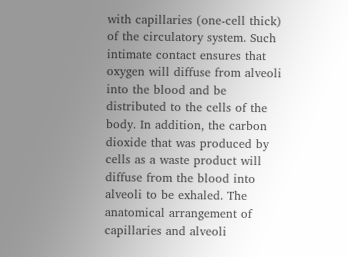with capillaries (one-cell thick) of the circulatory system. Such intimate contact ensures that oxygen will diffuse from alveoli into the blood and be distributed to the cells of the body. In addition, the carbon dioxide that was produced by cells as a waste product will diffuse from the blood into alveoli to be exhaled. The anatomical arrangement of capillaries and alveoli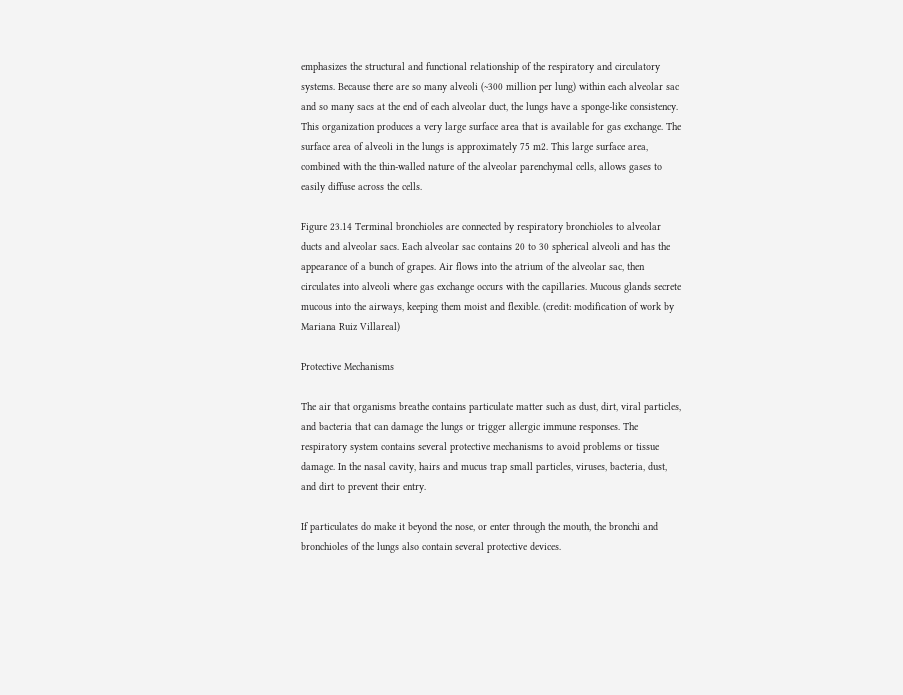emphasizes the structural and functional relationship of the respiratory and circulatory systems. Because there are so many alveoli (~300 million per lung) within each alveolar sac and so many sacs at the end of each alveolar duct, the lungs have a sponge-like consistency. This organization produces a very large surface area that is available for gas exchange. The surface area of alveoli in the lungs is approximately 75 m2. This large surface area, combined with the thin-walled nature of the alveolar parenchymal cells, allows gases to easily diffuse across the cells.

Figure 23.14 Terminal bronchioles are connected by respiratory bronchioles to alveolar ducts and alveolar sacs. Each alveolar sac contains 20 to 30 spherical alveoli and has the appearance of a bunch of grapes. Air flows into the atrium of the alveolar sac, then circulates into alveoli where gas exchange occurs with the capillaries. Mucous glands secrete mucous into the airways, keeping them moist and flexible. (credit: modification of work by Mariana Ruiz Villareal)

Protective Mechanisms

The air that organisms breathe contains particulate matter such as dust, dirt, viral particles, and bacteria that can damage the lungs or trigger allergic immune responses. The respiratory system contains several protective mechanisms to avoid problems or tissue damage. In the nasal cavity, hairs and mucus trap small particles, viruses, bacteria, dust, and dirt to prevent their entry.

If particulates do make it beyond the nose, or enter through the mouth, the bronchi and bronchioles of the lungs also contain several protective devices.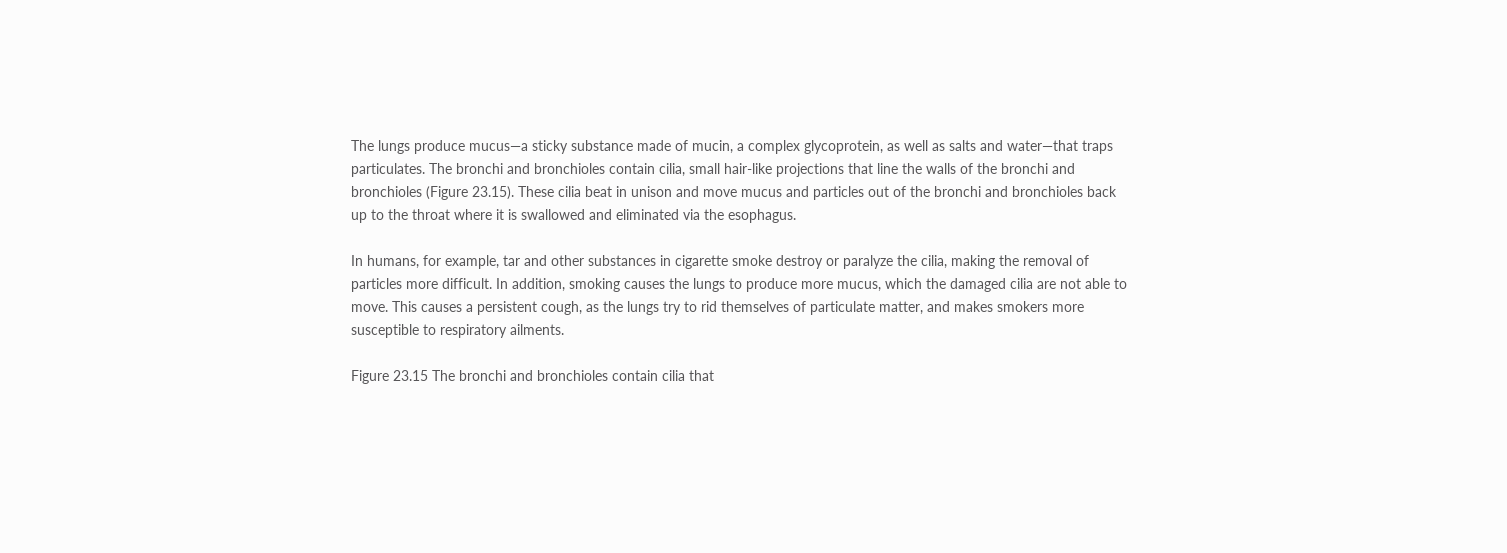The lungs produce mucus—a sticky substance made of mucin, a complex glycoprotein, as well as salts and water—that traps particulates. The bronchi and bronchioles contain cilia, small hair-like projections that line the walls of the bronchi and bronchioles (Figure 23.15). These cilia beat in unison and move mucus and particles out of the bronchi and bronchioles back up to the throat where it is swallowed and eliminated via the esophagus.

In humans, for example, tar and other substances in cigarette smoke destroy or paralyze the cilia, making the removal of particles more difficult. In addition, smoking causes the lungs to produce more mucus, which the damaged cilia are not able to move. This causes a persistent cough, as the lungs try to rid themselves of particulate matter, and makes smokers more susceptible to respiratory ailments.

Figure 23.15 The bronchi and bronchioles contain cilia that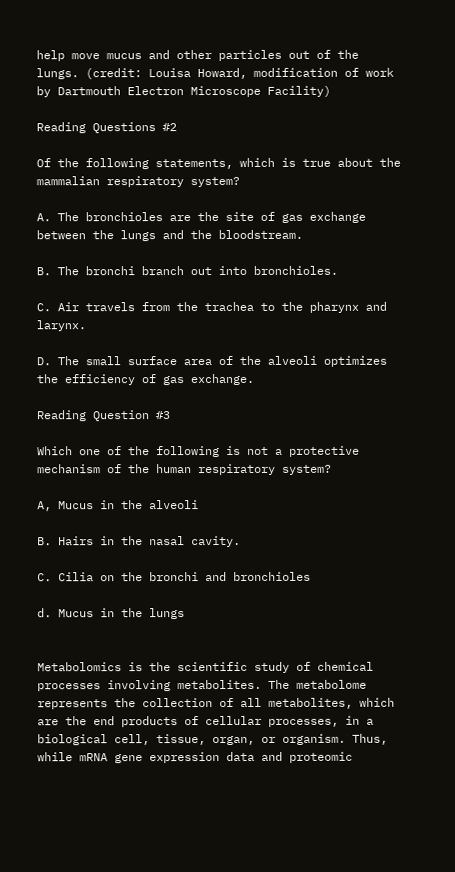help move mucus and other particles out of the lungs. (credit: Louisa Howard, modification of work by Dartmouth Electron Microscope Facility)

Reading Questions #2

Of the following statements, which is true about the mammalian respiratory system?

A. The bronchioles are the site of gas exchange between the lungs and the bloodstream.

B. The bronchi branch out into bronchioles.

C. Air travels from the trachea to the pharynx and larynx.

D. The small surface area of the alveoli optimizes the efficiency of gas exchange.

Reading Question #3

Which one of the following is not a protective  mechanism of the human respiratory system?

A, Mucus in the alveoli

B. Hairs in the nasal cavity.

C. Cilia on the bronchi and bronchioles

d. Mucus in the lungs


Metabolomics is the scientific study of chemical processes involving metabolites. The metabolome represents the collection of all metabolites, which are the end products of cellular processes, in a biological cell, tissue, organ, or organism. Thus, while mRNA gene expression data and proteomic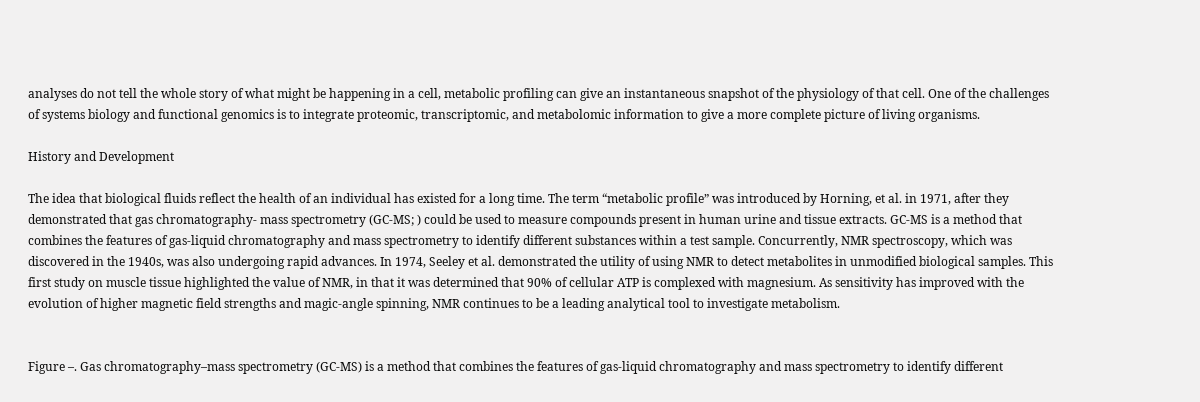analyses do not tell the whole story of what might be happening in a cell, metabolic profiling can give an instantaneous snapshot of the physiology of that cell. One of the challenges of systems biology and functional genomics is to integrate proteomic, transcriptomic, and metabolomic information to give a more complete picture of living organisms.

History and Development

The idea that biological fluids reflect the health of an individual has existed for a long time. The term “metabolic profile” was introduced by Horning, et al. in 1971, after they demonstrated that gas chromatography- mass spectrometry (GC-MS; ) could be used to measure compounds present in human urine and tissue extracts. GC-MS is a method that combines the features of gas-liquid chromatography and mass spectrometry to identify different substances within a test sample. Concurrently, NMR spectroscopy, which was discovered in the 1940s, was also undergoing rapid advances. In 1974, Seeley et al. demonstrated the utility of using NMR to detect metabolites in unmodified biological samples. This first study on muscle tissue highlighted the value of NMR, in that it was determined that 90% of cellular ATP is complexed with magnesium. As sensitivity has improved with the evolution of higher magnetic field strengths and magic-angle spinning, NMR continues to be a leading analytical tool to investigate metabolism.


Figure –. Gas chromatography–mass spectrometry (GC-MS) is a method that combines the features of gas-liquid chromatography and mass spectrometry to identify different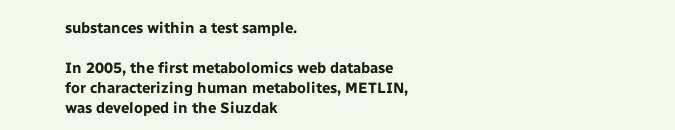substances within a test sample.

In 2005, the first metabolomics web database for characterizing human metabolites, METLIN, was developed in the Siuzdak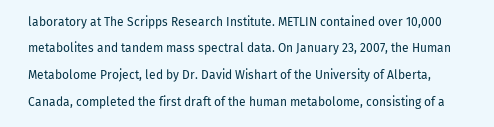laboratory at The Scripps Research Institute. METLIN contained over 10,000 metabolites and tandem mass spectral data. On January 23, 2007, the Human Metabolome Project, led by Dr. David Wishart of the University of Alberta, Canada, completed the first draft of the human metabolome, consisting of a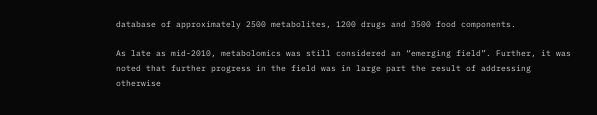database of approximately 2500 metabolites, 1200 drugs and 3500 food components.

As late as mid-2010, metabolomics was still considered an “emerging field”. Further, it was noted that further progress in the field was in large part the result of addressing otherwise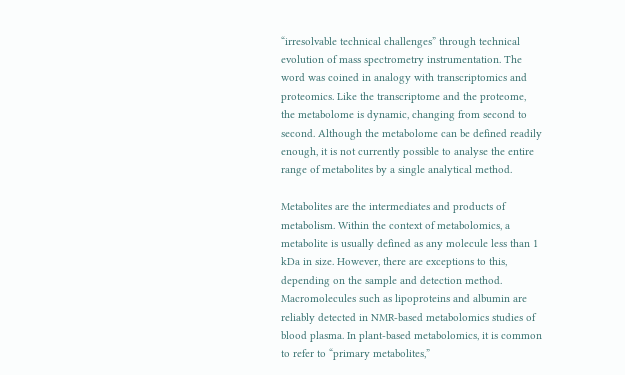“irresolvable technical challenges” through technical evolution of mass spectrometry instrumentation. The word was coined in analogy with transcriptomics and proteomics. Like the transcriptome and the proteome, the metabolome is dynamic, changing from second to second. Although the metabolome can be defined readily enough, it is not currently possible to analyse the entire range of metabolites by a single analytical method.

Metabolites are the intermediates and products of metabolism. Within the context of metabolomics, a metabolite is usually defined as any molecule less than 1 kDa in size. However, there are exceptions to this, depending on the sample and detection method. Macromolecules such as lipoproteins and albumin are reliably detected in NMR-based metabolomics studies of blood plasma. In plant-based metabolomics, it is common to refer to “primary metabolites,”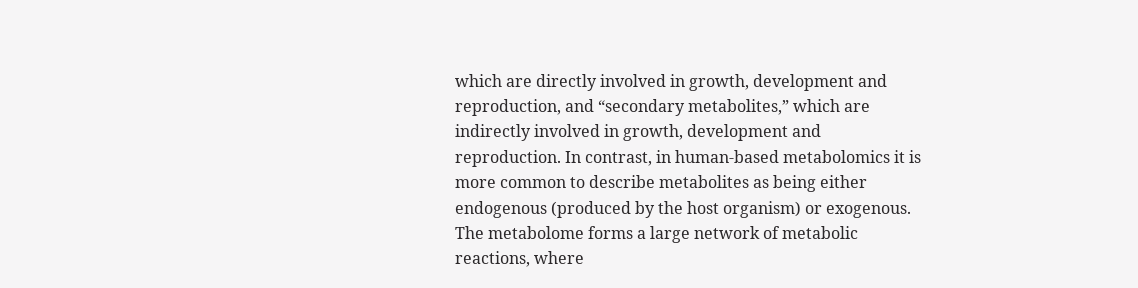which are directly involved in growth, development and reproduction, and “secondary metabolites,” which are indirectly involved in growth, development and reproduction. In contrast, in human-based metabolomics it is more common to describe metabolites as being either endogenous (produced by the host organism) or exogenous. The metabolome forms a large network of metabolic reactions, where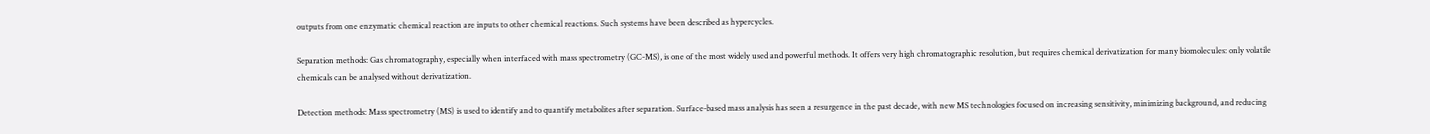outputs from one enzymatic chemical reaction are inputs to other chemical reactions. Such systems have been described as hypercycles.

Separation methods: Gas chromatography, especially when interfaced with mass spectrometry (GC-MS), is one of the most widely used and powerful methods. It offers very high chromatographic resolution, but requires chemical derivatization for many biomolecules: only volatile chemicals can be analysed without derivatization.

Detection methods: Mass spectrometry (MS) is used to identify and to quantify metabolites after separation. Surface-based mass analysis has seen a resurgence in the past decade, with new MS technologies focused on increasing sensitivity, minimizing background, and reducing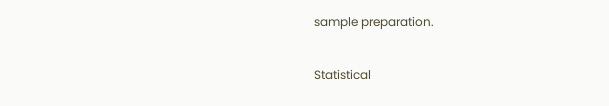sample preparation.

Statistical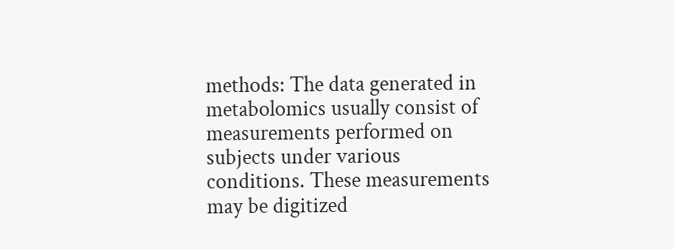methods: The data generated in metabolomics usually consist of measurements performed on subjects under various conditions. These measurements may be digitized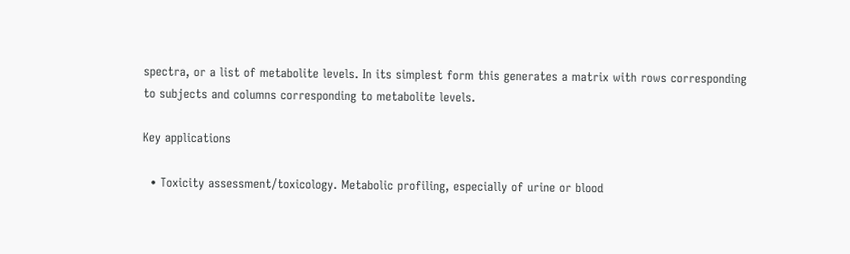spectra, or a list of metabolite levels. In its simplest form this generates a matrix with rows corresponding to subjects and columns corresponding to metabolite levels.

Key applications

  • Toxicity assessment/toxicology. Metabolic profiling, especially of urine or blood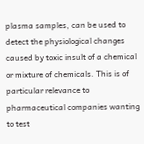plasma samples, can be used to detect the physiological changes caused by toxic insult of a chemical or mixture of chemicals. This is of particular relevance to pharmaceutical companies wanting to test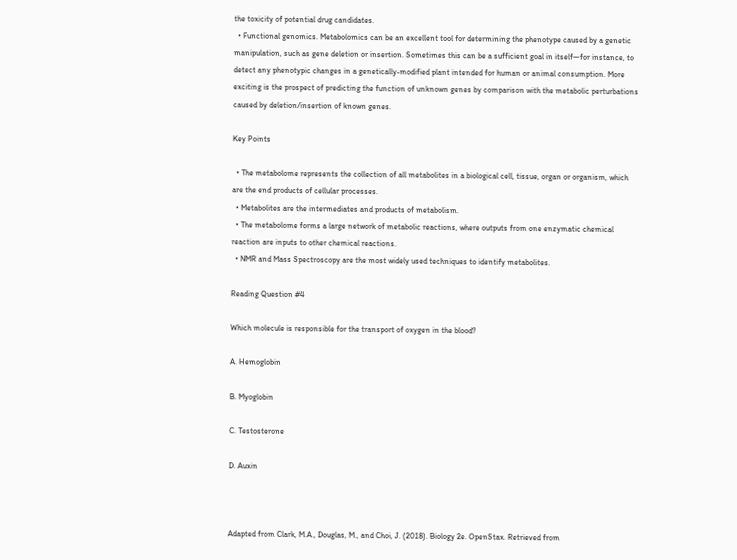the toxicity of potential drug candidates.
  • Functional genomics. Metabolomics can be an excellent tool for determining the phenotype caused by a genetic manipulation, such as gene deletion or insertion. Sometimes this can be a sufficient goal in itself—for instance, to detect any phenotypic changes in a genetically-modified plant intended for human or animal consumption. More exciting is the prospect of predicting the function of unknown genes by comparison with the metabolic perturbations caused by deletion/insertion of known genes.

Key Points

  • The metabolome represents the collection of all metabolites in a biological cell, tissue, organ or organism, which are the end products of cellular processes.
  • Metabolites are the intermediates and products of metabolism.
  • The metabolome forms a large network of metabolic reactions, where outputs from one enzymatic chemical reaction are inputs to other chemical reactions.
  • NMR and Mass Spectroscopy are the most widely used techniques to identify metabolites.

Reading Question #4

Which molecule is responsible for the transport of oxygen in the blood?

A. Hemoglobin

B. Myoglobin

C. Testosterone

D. Auxin



Adapted from Clark, M.A., Douglas, M., and Choi, J. (2018). Biology 2e. OpenStax. Retrieved from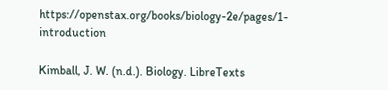https://openstax.org/books/biology-2e/pages/1-introduction

Kimball, J. W. (n.d.). Biology. LibreTexts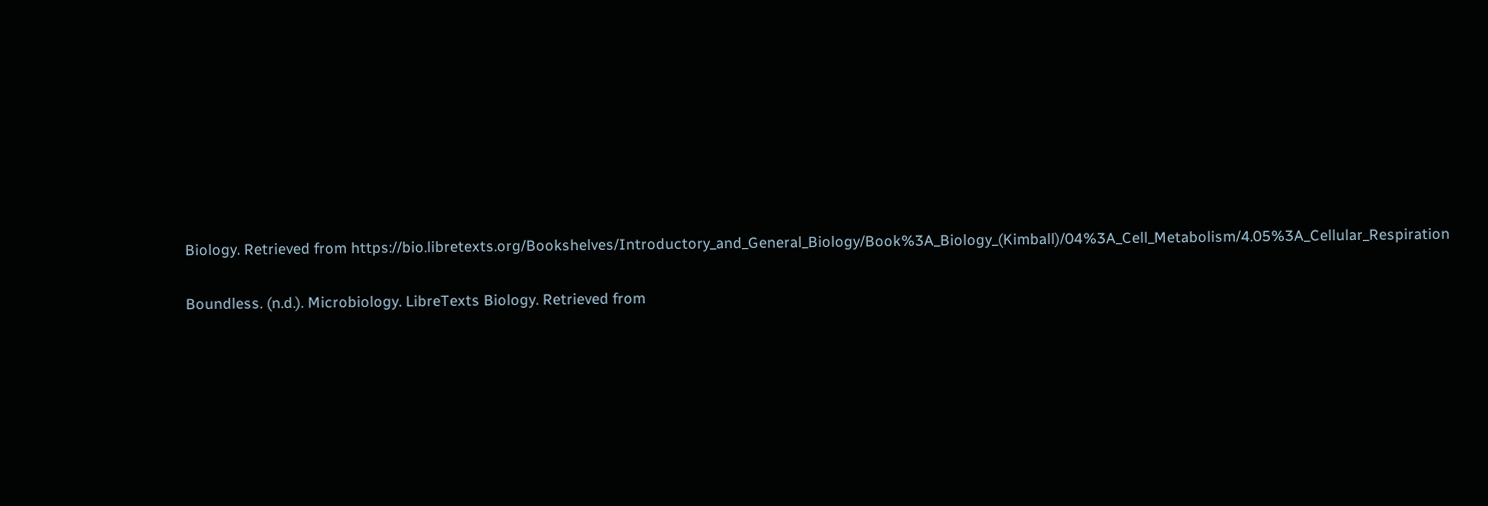Biology. Retrieved from https://bio.libretexts.org/Bookshelves/Introductory_and_General_Biology/Book%3A_Biology_(Kimball)/04%3A_Cell_Metabolism/4.05%3A_Cellular_Respiration

Boundless. (n.d.). Microbiology. LibreTexts Biology. Retrieved from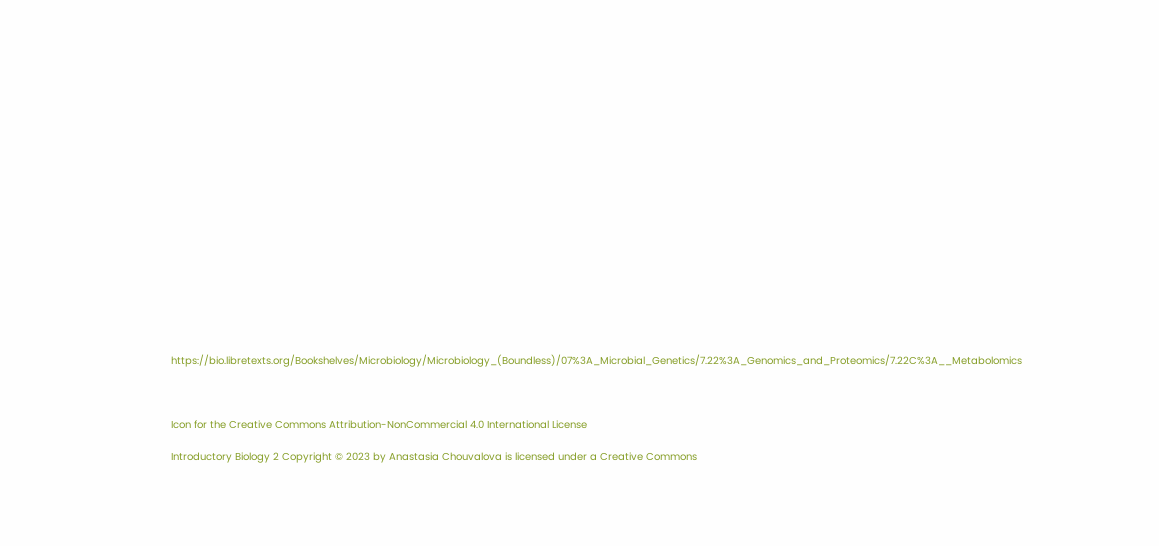https://bio.libretexts.org/Bookshelves/Microbiology/Microbiology_(Boundless)/07%3A_Microbial_Genetics/7.22%3A_Genomics_and_Proteomics/7.22C%3A__Metabolomics



Icon for the Creative Commons Attribution-NonCommercial 4.0 International License

Introductory Biology 2 Copyright © 2023 by Anastasia Chouvalova is licensed under a Creative Commons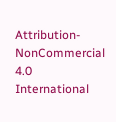Attribution-NonCommercial 4.0 International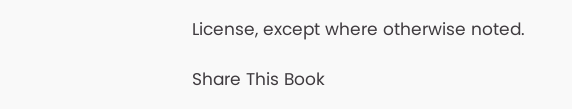License, except where otherwise noted.

Share This Book